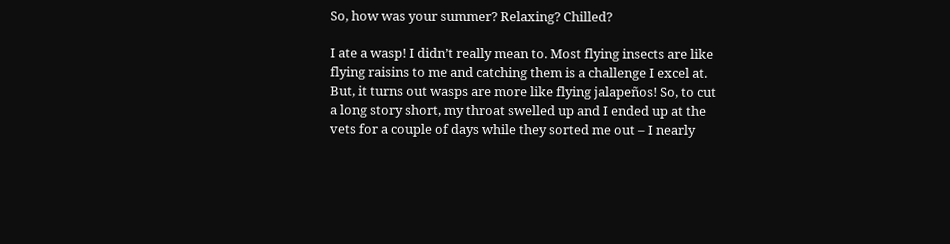So, how was your summer? Relaxing? Chilled?

I ate a wasp! I didn’t really mean to. Most flying insects are like flying raisins to me and catching them is a challenge I excel at. But, it turns out wasps are more like flying jalapeños! So, to cut a long story short, my throat swelled up and I ended up at the vets for a couple of days while they sorted me out – I nearly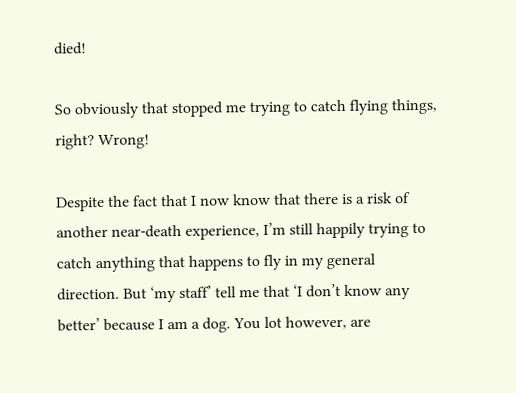died!

So obviously that stopped me trying to catch flying things, right? Wrong!

Despite the fact that I now know that there is a risk of another near-death experience, I’m still happily trying to catch anything that happens to fly in my general direction. But ‘my staff’ tell me that ‘I don’t know any better’ because I am a dog. You lot however, are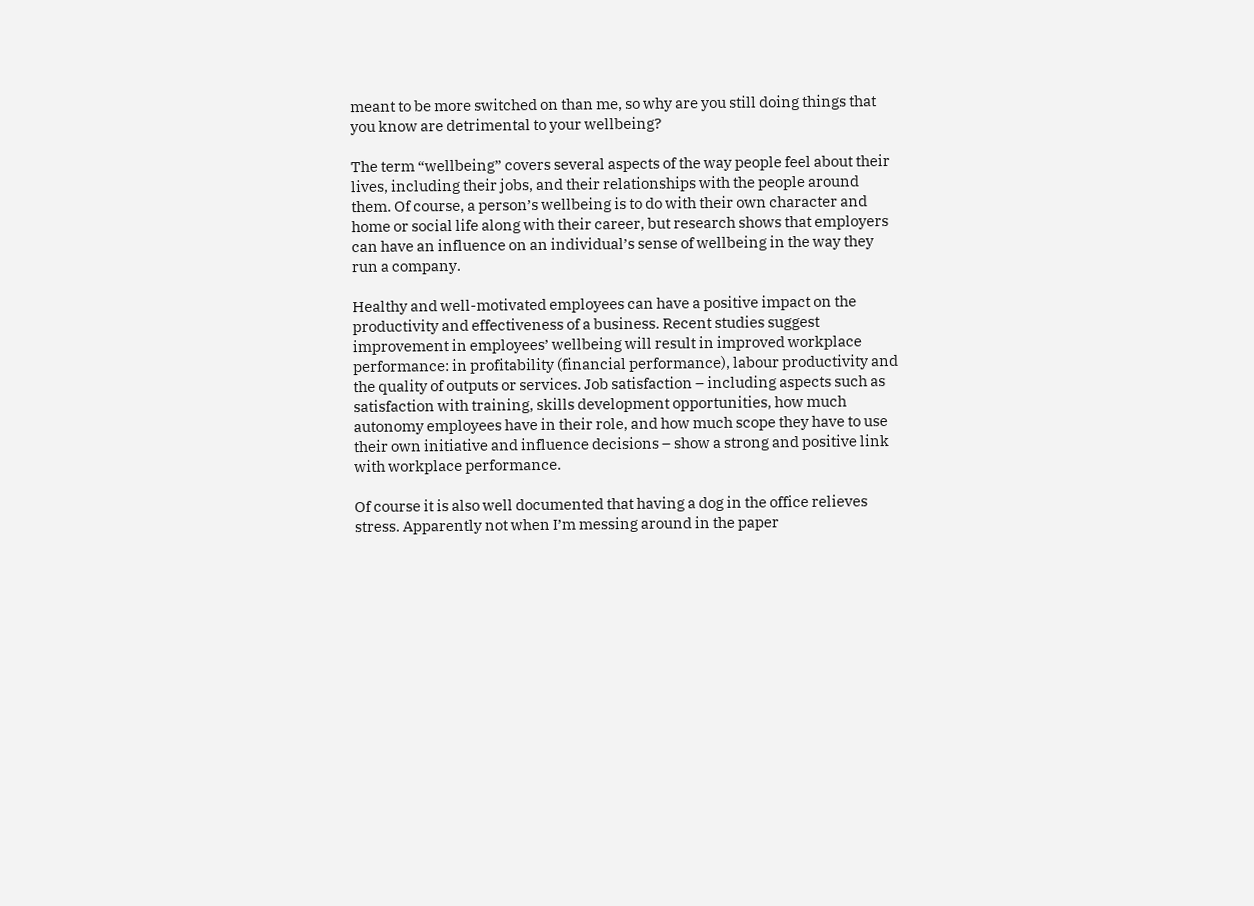meant to be more switched on than me, so why are you still doing things that you know are detrimental to your wellbeing?

The term “wellbeing” covers several aspects of the way people feel about their lives, including their jobs, and their relationships with the people around them. Of course, a person’s wellbeing is to do with their own character and home or social life along with their career, but research shows that employers can have an influence on an individual’s sense of wellbeing in the way they run a company.

Healthy and well-motivated employees can have a positive impact on the productivity and effectiveness of a business. Recent studies suggest improvement in employees’ wellbeing will result in improved workplace performance: in profitability (financial performance), labour productivity and the quality of outputs or services. Job satisfaction – including aspects such as satisfaction with training, skills development opportunities, how much autonomy employees have in their role, and how much scope they have to use their own initiative and influence decisions – show a strong and positive link with workplace performance.

Of course it is also well documented that having a dog in the office relieves stress. Apparently not when I’m messing around in the paper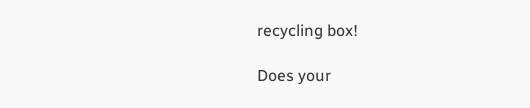recycling box!

Does your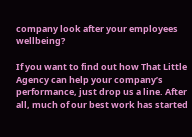company look after your employees wellbeing?

If you want to find out how That Little Agency can help your company’s performance, just drop us a line. After all, much of our best work has started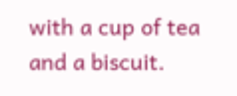with a cup of tea and a biscuit.